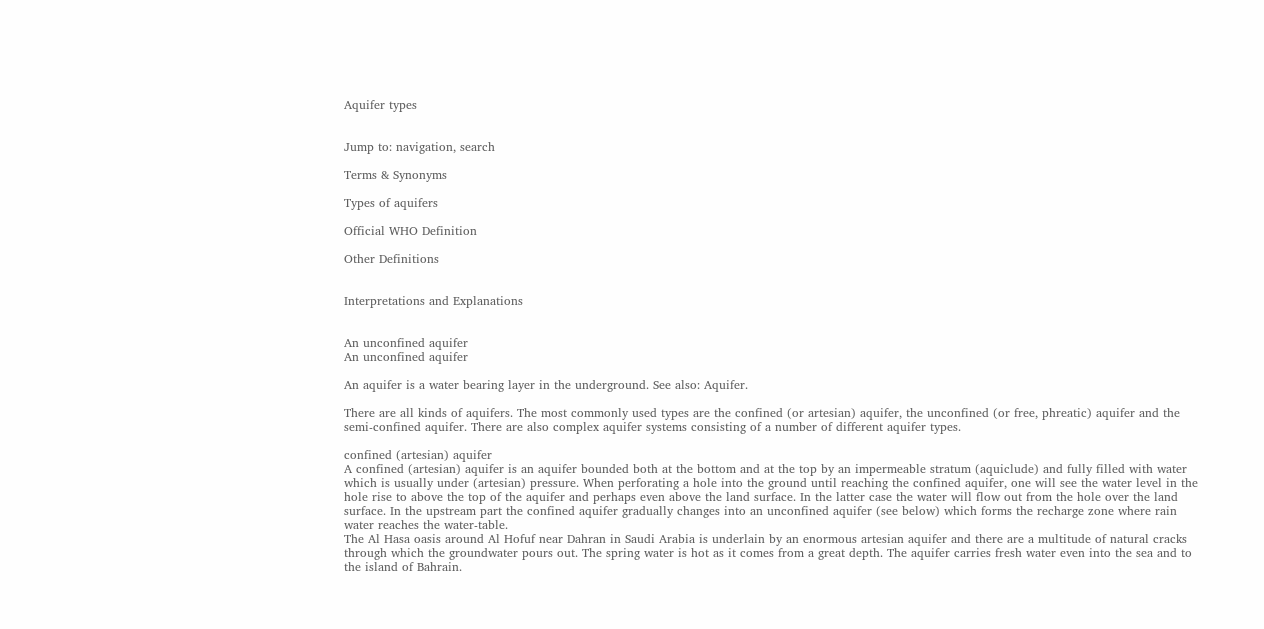Aquifer types


Jump to: navigation, search

Terms & Synonyms

Types of aquifers

Official WHO Definition

Other Definitions


Interpretations and Explanations


An unconfined aquifer
An unconfined aquifer

An aquifer is a water bearing layer in the underground. See also: Aquifer.

There are all kinds of aquifers. The most commonly used types are the confined (or artesian) aquifer, the unconfined (or free, phreatic) aquifer and the semi-confined aquifer. There are also complex aquifer systems consisting of a number of different aquifer types.

confined (artesian) aquifer
A confined (artesian) aquifer is an aquifer bounded both at the bottom and at the top by an impermeable stratum (aquiclude) and fully filled with water which is usually under (artesian) pressure. When perforating a hole into the ground until reaching the confined aquifer, one will see the water level in the hole rise to above the top of the aquifer and perhaps even above the land surface. In the latter case the water will flow out from the hole over the land surface. In the upstream part the confined aquifer gradually changes into an unconfined aquifer (see below) which forms the recharge zone where rain water reaches the water-table.
The Al Hasa oasis around Al Hofuf near Dahran in Saudi Arabia is underlain by an enormous artesian aquifer and there are a multitude of natural cracks through which the groundwater pours out. The spring water is hot as it comes from a great depth. The aquifer carries fresh water even into the sea and to the island of Bahrain.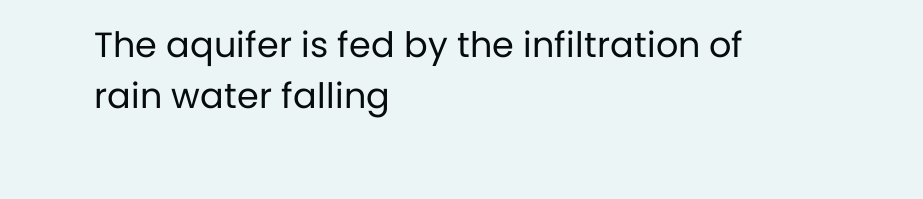The aquifer is fed by the infiltration of rain water falling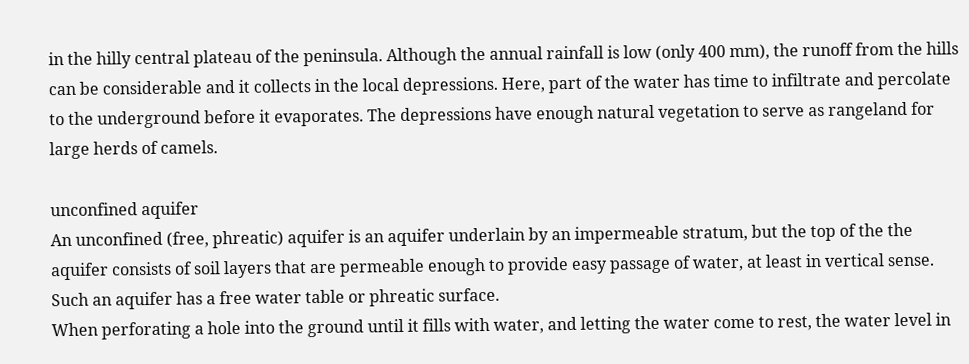in the hilly central plateau of the peninsula. Although the annual rainfall is low (only 400 mm), the runoff from the hills can be considerable and it collects in the local depressions. Here, part of the water has time to infiltrate and percolate to the underground before it evaporates. The depressions have enough natural vegetation to serve as rangeland for large herds of camels.

unconfined aquifer
An unconfined (free, phreatic) aquifer is an aquifer underlain by an impermeable stratum, but the top of the the aquifer consists of soil layers that are permeable enough to provide easy passage of water, at least in vertical sense. Such an aquifer has a free water table or phreatic surface.
When perforating a hole into the ground until it fills with water, and letting the water come to rest, the water level in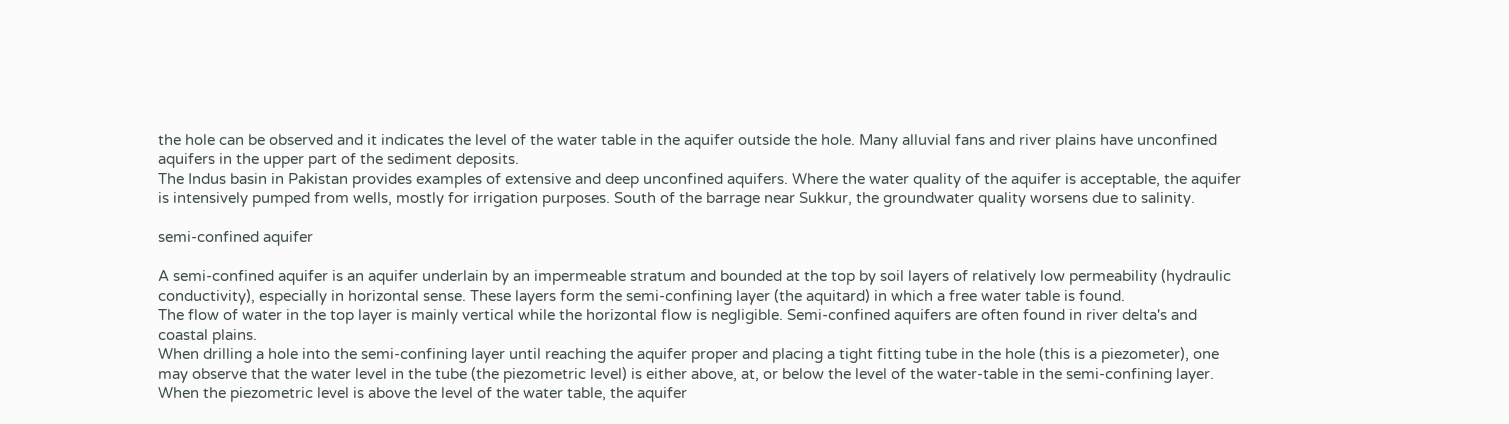the hole can be observed and it indicates the level of the water table in the aquifer outside the hole. Many alluvial fans and river plains have unconfined aquifers in the upper part of the sediment deposits.
The Indus basin in Pakistan provides examples of extensive and deep unconfined aquifers. Where the water quality of the aquifer is acceptable, the aquifer is intensively pumped from wells, mostly for irrigation purposes. South of the barrage near Sukkur, the groundwater quality worsens due to salinity.

semi-confined aquifer

A semi-confined aquifer is an aquifer underlain by an impermeable stratum and bounded at the top by soil layers of relatively low permeability (hydraulic conductivity), especially in horizontal sense. These layers form the semi-confining layer (the aquitard) in which a free water table is found.
The flow of water in the top layer is mainly vertical while the horizontal flow is negligible. Semi-confined aquifers are often found in river delta's and coastal plains.
When drilling a hole into the semi-confining layer until reaching the aquifer proper and placing a tight fitting tube in the hole (this is a piezometer), one may observe that the water level in the tube (the piezometric level) is either above, at, or below the level of the water-table in the semi-confining layer. When the piezometric level is above the level of the water table, the aquifer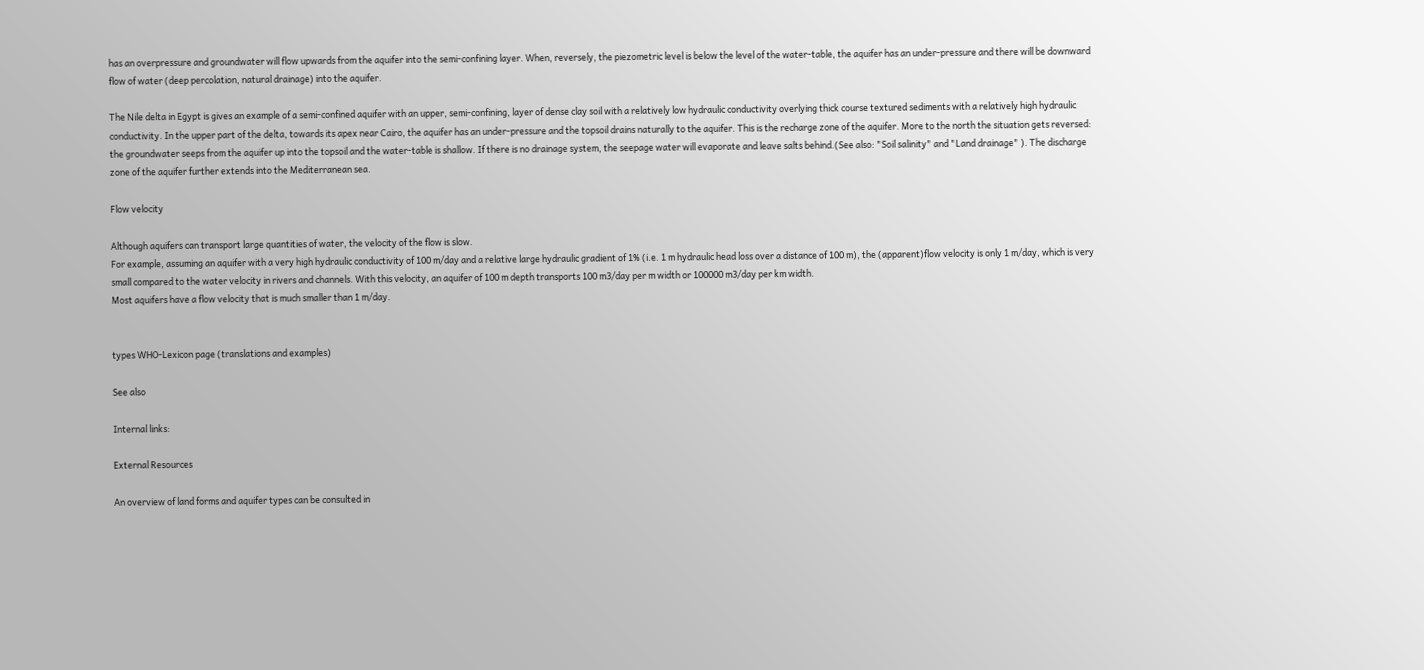has an overpressure and groundwater will flow upwards from the aquifer into the semi-confining layer. When, reversely, the piezometric level is below the level of the water-table, the aquifer has an under-pressure and there will be downward flow of water (deep percolation, natural drainage) into the aquifer.

The Nile delta in Egypt is gives an example of a semi-confined aquifer with an upper, semi-confining, layer of dense clay soil with a relatively low hydraulic conductivity overlying thick course textured sediments with a relatively high hydraulic conductivity. In the upper part of the delta, towards its apex near Cairo, the aquifer has an under-pressure and the topsoil drains naturally to the aquifer. This is the recharge zone of the aquifer. More to the north the situation gets reversed: the groundwater seeps from the aquifer up into the topsoil and the water-table is shallow. If there is no drainage system, the seepage water will evaporate and leave salts behind.(See also: "Soil salinity" and "Land drainage" ). The discharge zone of the aquifer further extends into the Mediterranean sea.

Flow velocity

Although aquifers can transport large quantities of water, the velocity of the flow is slow.
For example, assuming an aquifer with a very high hydraulic conductivity of 100 m/day and a relative large hydraulic gradient of 1% (i.e. 1 m hydraulic head loss over a distance of 100 m), the (apparent)flow velocity is only 1 m/day, which is very small compared to the water velocity in rivers and channels. With this velocity, an aquifer of 100 m depth transports 100 m3/day per m width or 100000 m3/day per km width.
Most aquifers have a flow velocity that is much smaller than 1 m/day.


types WHO-Lexicon page (translations and examples)

See also

Internal links:

External Resources

An overview of land forms and aquifer types can be consulted in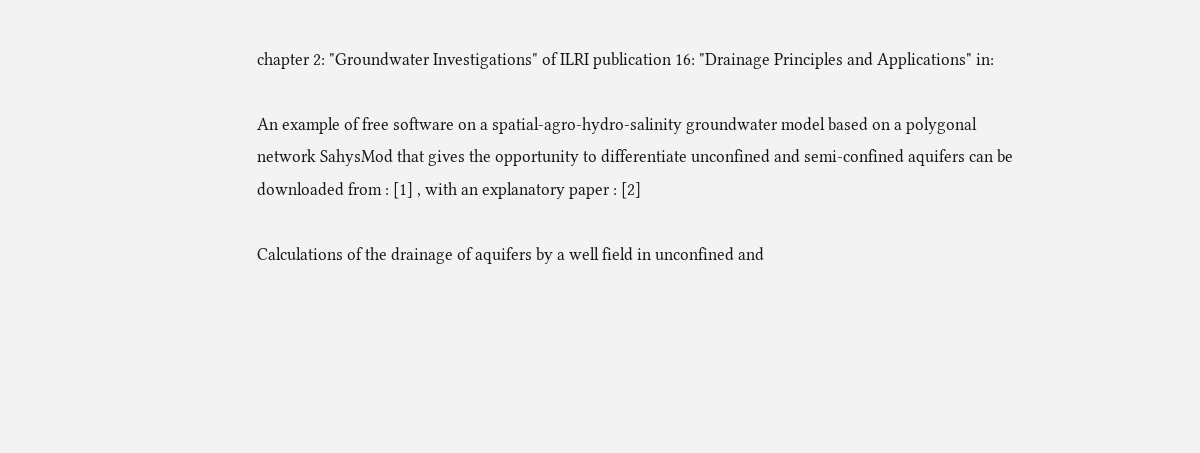chapter 2: "Groundwater Investigations" of ILRI publication 16: "Drainage Principles and Applications" in:

An example of free software on a spatial-agro-hydro-salinity groundwater model based on a polygonal network SahysMod that gives the opportunity to differentiate unconfined and semi-confined aquifers can be downloaded from : [1] , with an explanatory paper : [2]

Calculations of the drainage of aquifers by a well field in unconfined and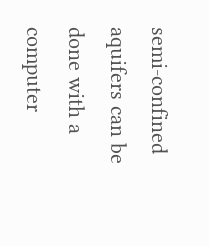semi-confined aquifers can be done with a computer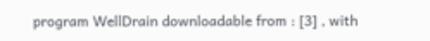program WellDrain downloadable from : [3] , with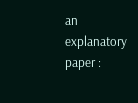an explanatory paper :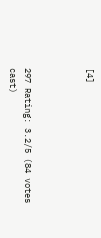[4]



297 Rating: 3.2/5 (84 votes cast)